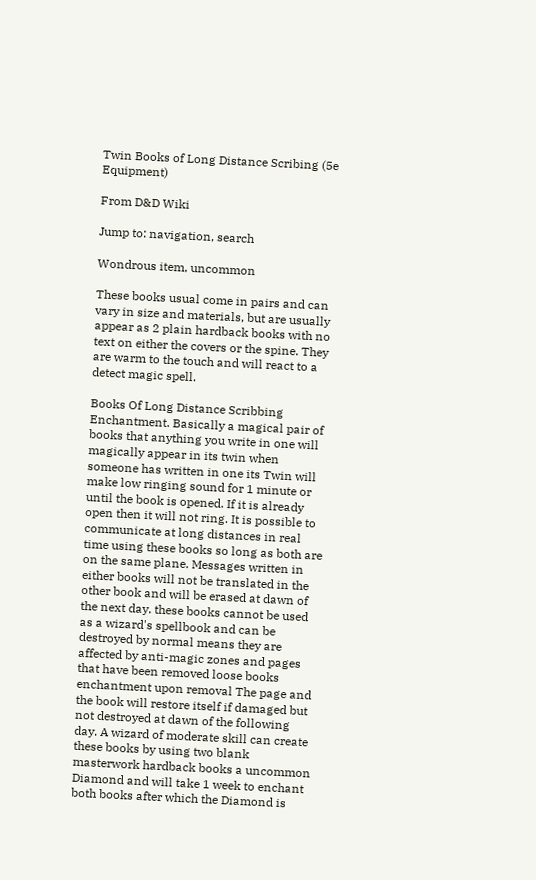Twin Books of Long Distance Scribing (5e Equipment)

From D&D Wiki

Jump to: navigation, search

Wondrous item, uncommon

These books usual come in pairs and can vary in size and materials, but are usually appear as 2 plain hardback books with no text on either the covers or the spine. They are warm to the touch and will react to a detect magic spell.

Books Of Long Distance Scribbing Enchantment. Basically a magical pair of books that anything you write in one will magically appear in its twin when someone has written in one its Twin will make low ringing sound for 1 minute or until the book is opened. If it is already open then it will not ring. It is possible to communicate at long distances in real time using these books so long as both are on the same plane. Messages written in either books will not be translated in the other book and will be erased at dawn of the next day. these books cannot be used as a wizard's spellbook and can be destroyed by normal means they are affected by anti-magic zones and pages that have been removed loose books enchantment upon removal The page and the book will restore itself if damaged but not destroyed at dawn of the following day. A wizard of moderate skill can create these books by using two blank masterwork hardback books a uncommon Diamond and will take 1 week to enchant both books after which the Diamond is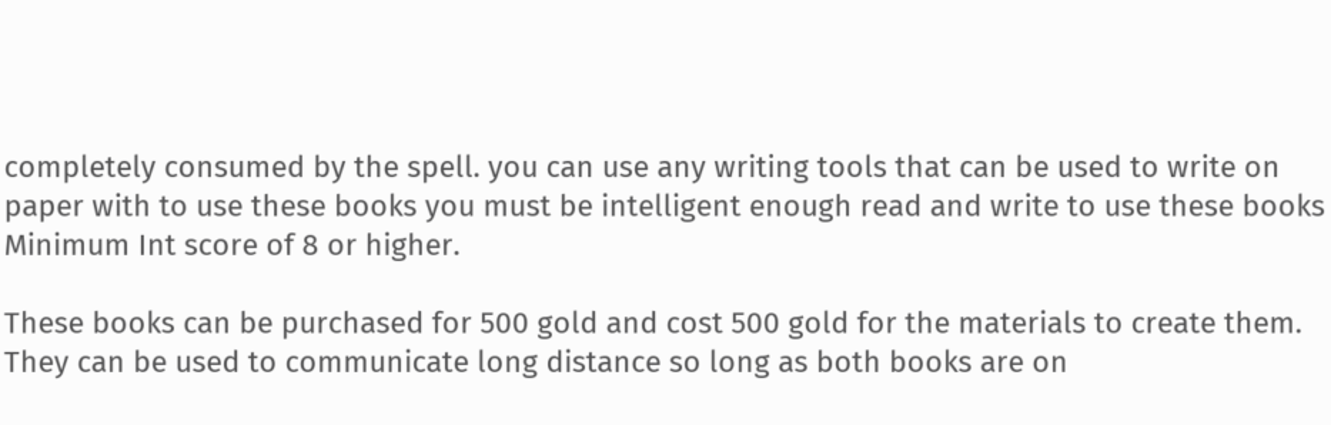completely consumed by the spell. you can use any writing tools that can be used to write on paper with to use these books you must be intelligent enough read and write to use these books Minimum Int score of 8 or higher.

These books can be purchased for 500 gold and cost 500 gold for the materials to create them. They can be used to communicate long distance so long as both books are on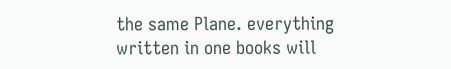the same Plane. everything written in one books will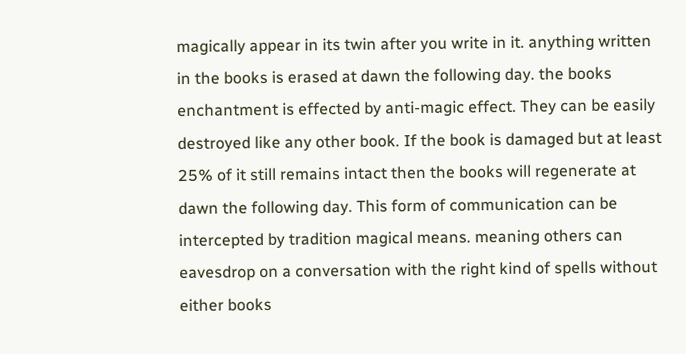magically appear in its twin after you write in it. anything written in the books is erased at dawn the following day. the books enchantment is effected by anti-magic effect. They can be easily destroyed like any other book. If the book is damaged but at least 25% of it still remains intact then the books will regenerate at dawn the following day. This form of communication can be intercepted by tradition magical means. meaning others can eavesdrop on a conversation with the right kind of spells without either books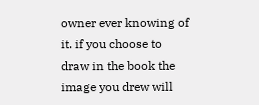owner ever knowing of it. if you choose to draw in the book the image you drew will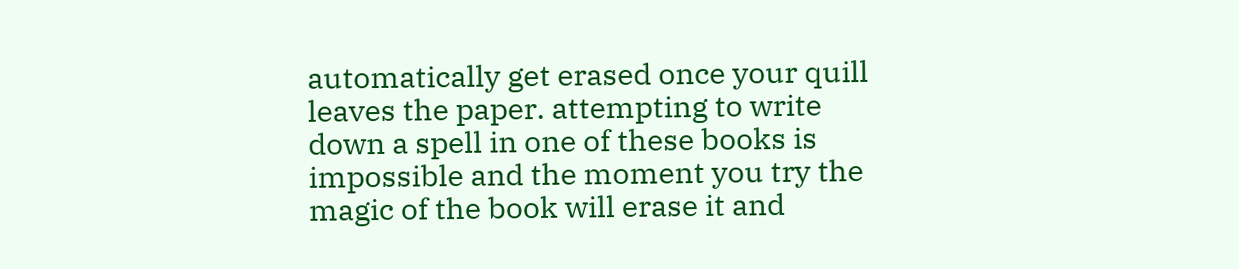automatically get erased once your quill leaves the paper. attempting to write down a spell in one of these books is impossible and the moment you try the magic of the book will erase it and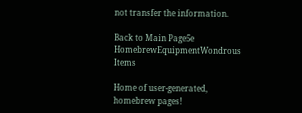not transfer the information.

Back to Main Page5e HomebrewEquipmentWondrous Items

Home of user-generated,
homebrew pages!